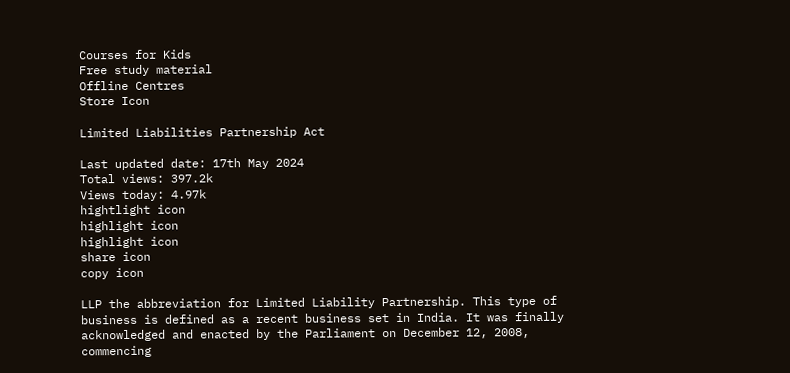Courses for Kids
Free study material
Offline Centres
Store Icon

Limited Liabilities Partnership Act

Last updated date: 17th May 2024
Total views: 397.2k
Views today: 4.97k
hightlight icon
highlight icon
highlight icon
share icon
copy icon

LLP the abbreviation for Limited Liability Partnership. This type of business is defined as a recent business set in India. It was finally acknowledged and enacted by the Parliament on December 12, 2008, commencing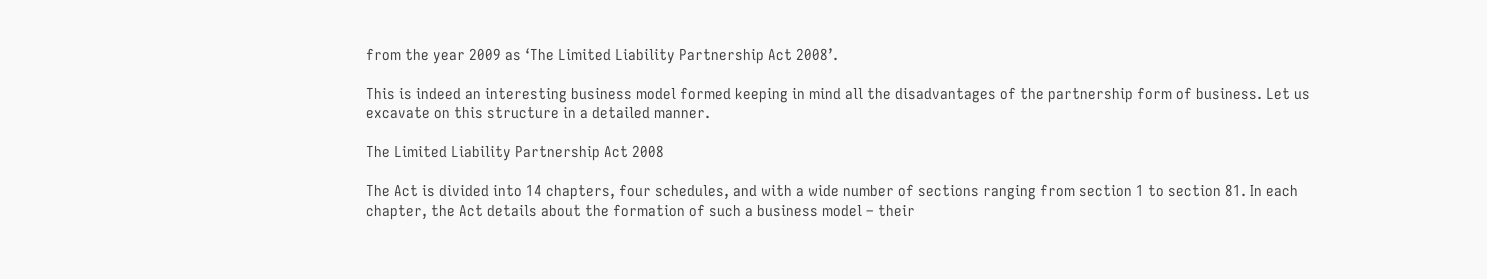from the year 2009 as ‘The Limited Liability Partnership Act 2008’.

This is indeed an interesting business model formed keeping in mind all the disadvantages of the partnership form of business. Let us excavate on this structure in a detailed manner.

The Limited Liability Partnership Act 2008

The Act is divided into 14 chapters, four schedules, and with a wide number of sections ranging from section 1 to section 81. In each chapter, the Act details about the formation of such a business model – their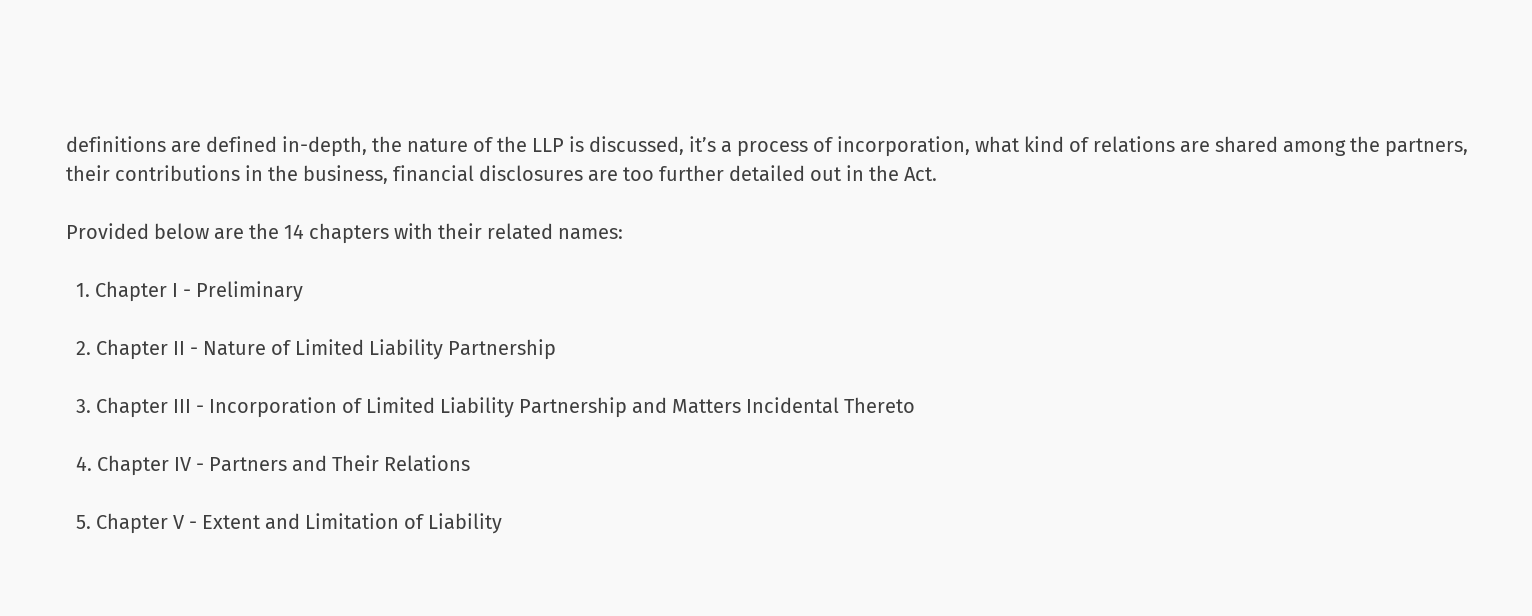definitions are defined in-depth, the nature of the LLP is discussed, it’s a process of incorporation, what kind of relations are shared among the partners, their contributions in the business, financial disclosures are too further detailed out in the Act.

Provided below are the 14 chapters with their related names:

  1. Chapter I - Preliminary

  2. Chapter II - Nature of Limited Liability Partnership

  3. Chapter III - Incorporation of Limited Liability Partnership and Matters Incidental Thereto

  4. Chapter IV - Partners and Their Relations

  5. Chapter V - Extent and Limitation of Liability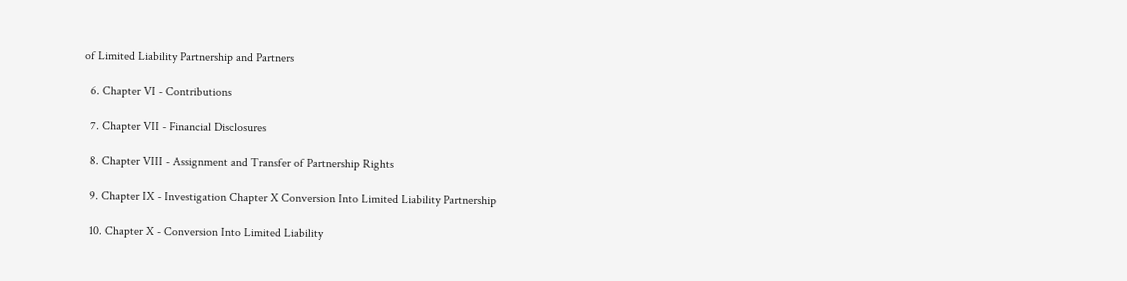of Limited Liability Partnership and Partners

  6. Chapter VI - Contributions

  7. Chapter VII - Financial Disclosures

  8. Chapter VIII - Assignment and Transfer of Partnership Rights

  9. Chapter IX - Investigation Chapter X Conversion Into Limited Liability Partnership

  10. Chapter X - Conversion Into Limited Liability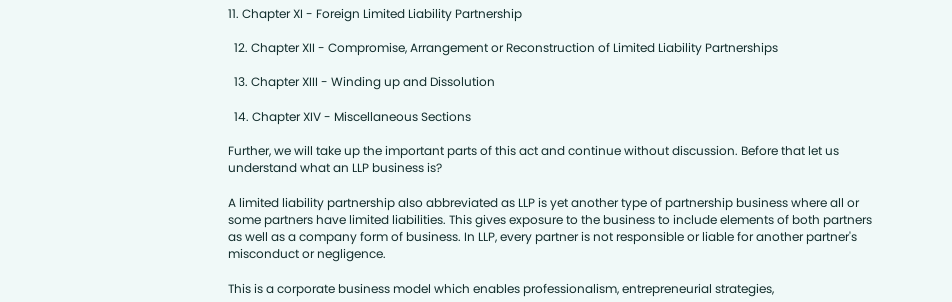11. Chapter XI - Foreign Limited Liability Partnership

  12. Chapter XII - Compromise, Arrangement or Reconstruction of Limited Liability Partnerships

  13. Chapter XIII - Winding up and Dissolution

  14. Chapter XIV - Miscellaneous Sections

Further, we will take up the important parts of this act and continue without discussion. Before that let us understand what an LLP business is?

A limited liability partnership also abbreviated as LLP is yet another type of partnership business where all or some partners have limited liabilities. This gives exposure to the business to include elements of both partners as well as a company form of business. In LLP, every partner is not responsible or liable for another partner's misconduct or negligence.

This is a corporate business model which enables professionalism, entrepreneurial strategies,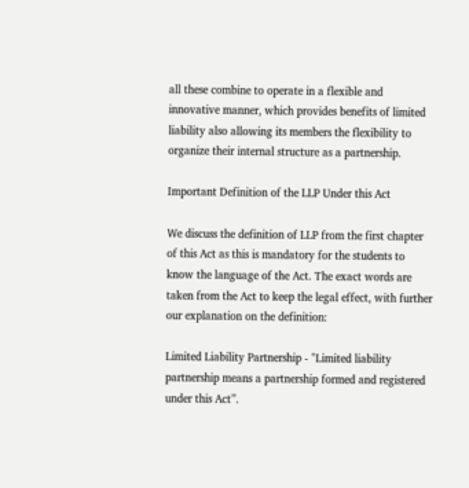all these combine to operate in a flexible and innovative manner, which provides benefits of limited liability also allowing its members the flexibility to organize their internal structure as a partnership.

Important Definition of the LLP Under this Act

We discuss the definition of LLP from the first chapter of this Act as this is mandatory for the students to know the language of the Act. The exact words are taken from the Act to keep the legal effect, with further our explanation on the definition:

Limited Liability Partnership - "Limited liability partnership means a partnership formed and registered under this Act”.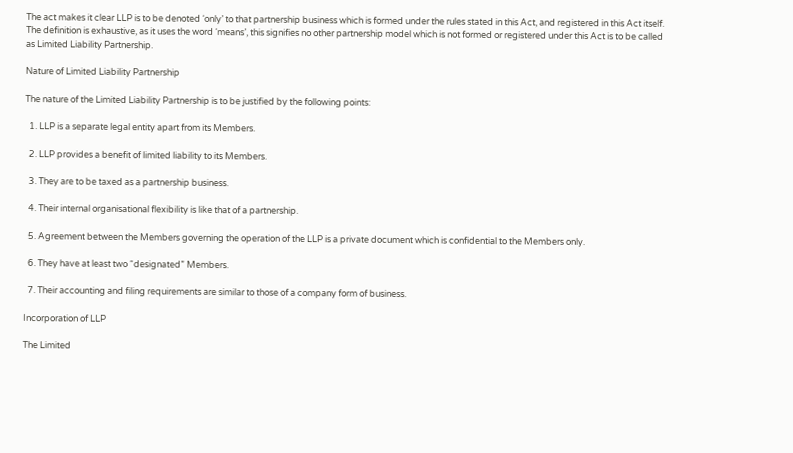The act makes it clear LLP is to be denoted ‘only’ to that partnership business which is formed under the rules stated in this Act, and registered in this Act itself. The definition is exhaustive, as it uses the word ‘means’, this signifies no other partnership model which is not formed or registered under this Act is to be called as Limited Liability Partnership.

Nature of Limited Liability Partnership

The nature of the Limited Liability Partnership is to be justified by the following points:

  1. LLP is a separate legal entity apart from its Members.

  2. LLP provides a benefit of limited liability to its Members.

  3. They are to be taxed as a partnership business.

  4. Their internal organisational flexibility is like that of a partnership.

  5. Agreement between the Members governing the operation of the LLP is a private document which is confidential to the Members only.

  6. They have at least two “designated” Members.

  7. Their accounting and filing requirements are similar to those of a company form of business.

Incorporation of LLP

The Limited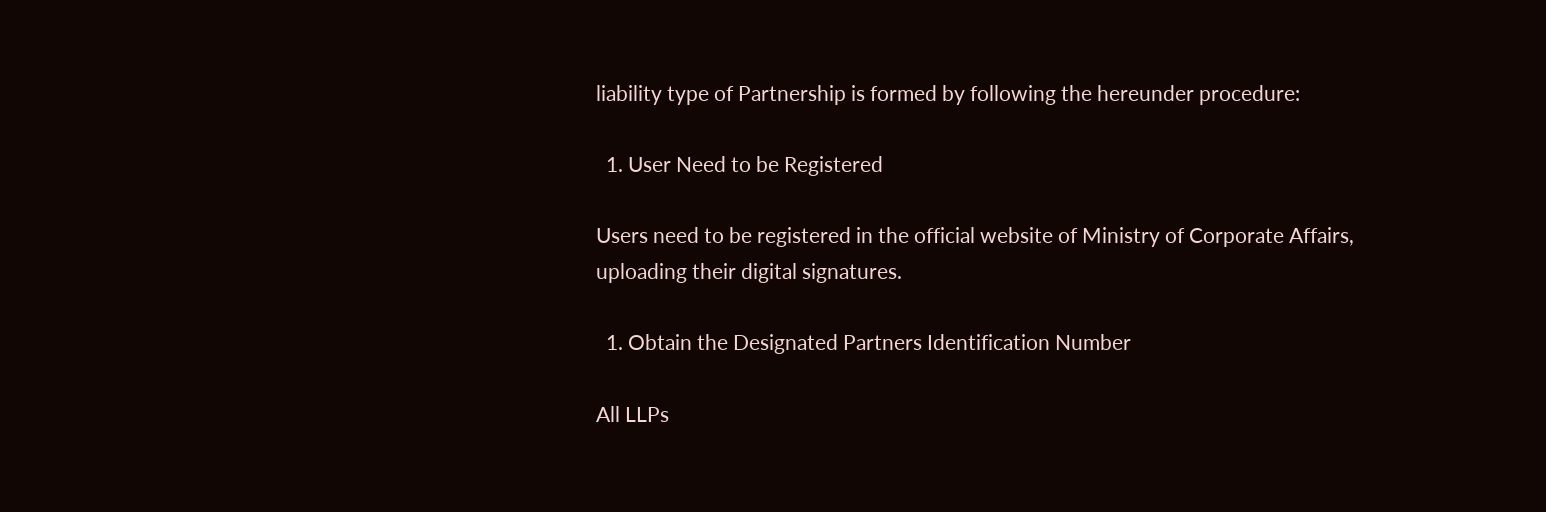liability type of Partnership is formed by following the hereunder procedure:

  1. User Need to be Registered

Users need to be registered in the official website of Ministry of Corporate Affairs, uploading their digital signatures.

  1. Obtain the Designated Partners Identification Number

All LLPs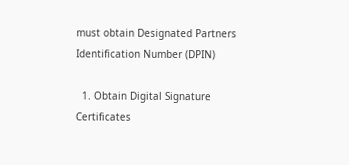must obtain Designated Partners Identification Number (DPIN)

  1. Obtain Digital Signature Certificates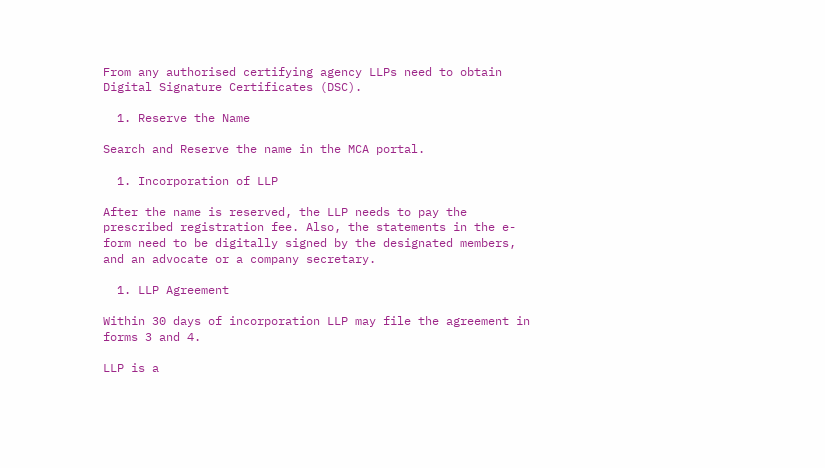From any authorised certifying agency LLPs need to obtain Digital Signature Certificates (DSC).

  1. Reserve the Name

Search and Reserve the name in the MCA portal.

  1. Incorporation of LLP

After the name is reserved, the LLP needs to pay the prescribed registration fee. Also, the statements in the e-form need to be digitally signed by the designated members, and an advocate or a company secretary.

  1. LLP Agreement

Within 30 days of incorporation LLP may file the agreement in forms 3 and 4.

LLP is a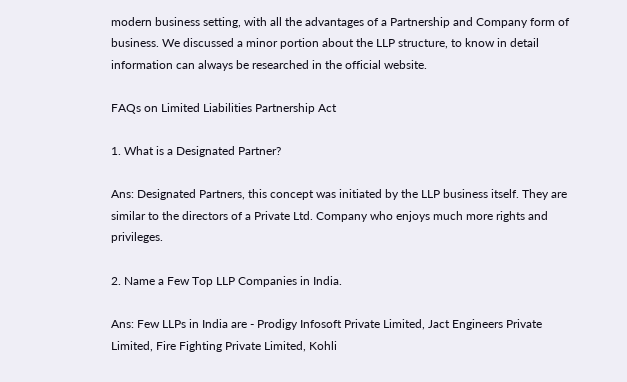modern business setting, with all the advantages of a Partnership and Company form of business. We discussed a minor portion about the LLP structure, to know in detail information can always be researched in the official website.

FAQs on Limited Liabilities Partnership Act

1. What is a Designated Partner?

Ans: Designated Partners, this concept was initiated by the LLP business itself. They are similar to the directors of a Private Ltd. Company who enjoys much more rights and privileges.

2. Name a Few Top LLP Companies in India.

Ans: Few LLPs in India are - Prodigy Infosoft Private Limited, Jact Engineers Private Limited, Fire Fighting Private Limited, Kohli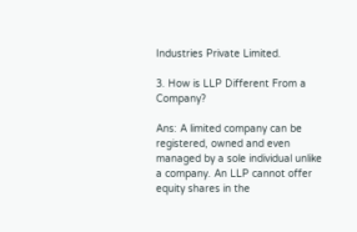Industries Private Limited.

3. How is LLP Different From a Company?

Ans: A limited company can be registered, owned and even managed by a sole individual unlike a company. An LLP cannot offer equity shares in the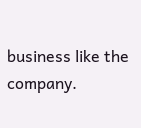business like the company.